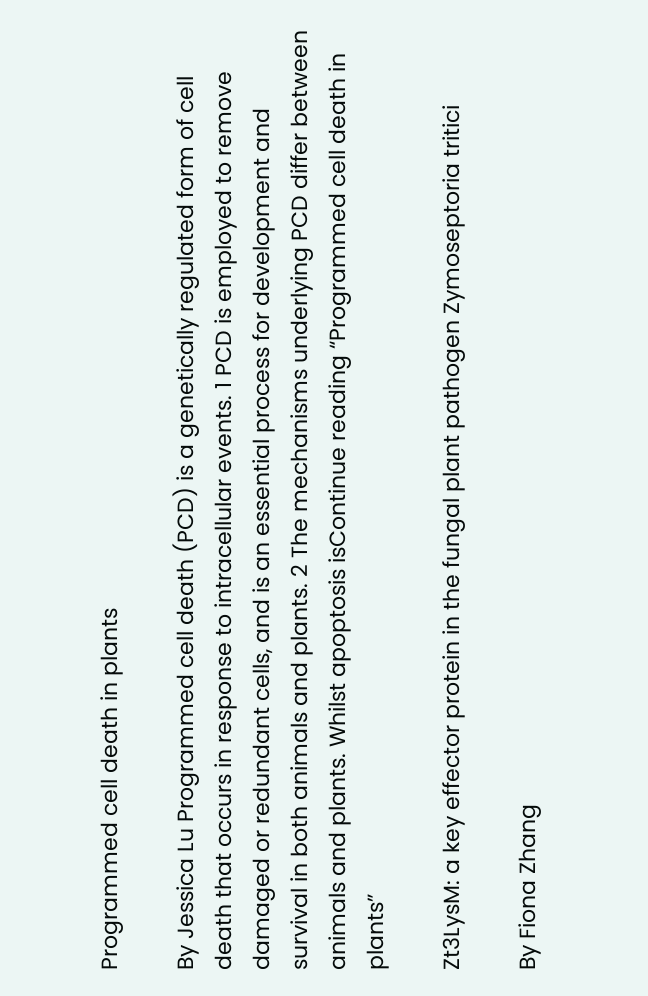Programmed cell death in plants

By Jessica Lu Programmed cell death (PCD) is a genetically regulated form of cell death that occurs in response to intracellular events. 1 PCD is employed to remove damaged or redundant cells, and is an essential process for development and survival in both animals and plants. 2 The mechanisms underlying PCD differ between animals and plants. Whilst apoptosis isContinue reading “Programmed cell death in plants”

Zt3LysM: a key effector protein in the fungal plant pathogen Zymoseptoria tritici

By Fiona Zhang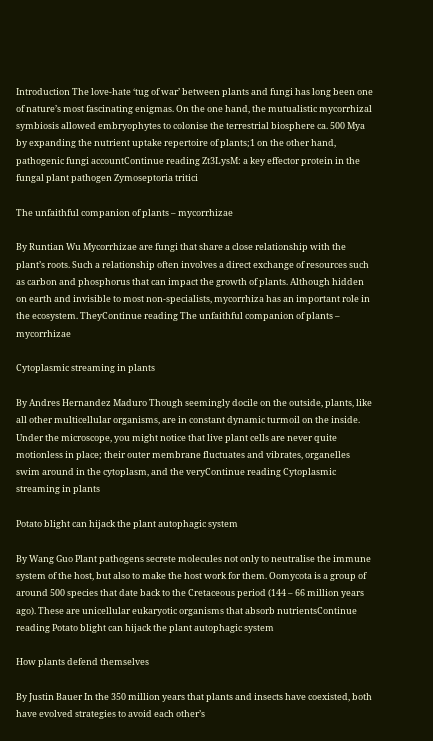Introduction The love-hate ‘tug of war’ between plants and fungi has long been one of nature’s most fascinating enigmas. On the one hand, the mutualistic mycorrhizal symbiosis allowed embryophytes to colonise the terrestrial biosphere ca. 500 Mya by expanding the nutrient uptake repertoire of plants;1 on the other hand, pathogenic fungi accountContinue reading Zt3LysM: a key effector protein in the fungal plant pathogen Zymoseptoria tritici

The unfaithful companion of plants – mycorrhizae

By Runtian Wu Mycorrhizae are fungi that share a close relationship with the plant’s roots. Such a relationship often involves a direct exchange of resources such as carbon and phosphorus that can impact the growth of plants. Although hidden on earth and invisible to most non-specialists, mycorrhiza has an important role in the ecosystem. TheyContinue reading The unfaithful companion of plants – mycorrhizae

Cytoplasmic streaming in plants

By Andres Hernandez Maduro Though seemingly docile on the outside, plants, like all other multicellular organisms, are in constant dynamic turmoil on the inside. Under the microscope, you might notice that live plant cells are never quite motionless in place; their outer membrane fluctuates and vibrates, organelles swim around in the cytoplasm, and the veryContinue reading Cytoplasmic streaming in plants

Potato blight can hijack the plant autophagic system

By Wang Guo Plant pathogens secrete molecules not only to neutralise the immune system of the host, but also to make the host work for them. Oomycota is a group of around 500 species that date back to the Cretaceous period (144 – 66 million years ago). These are unicellular eukaryotic organisms that absorb nutrientsContinue reading Potato blight can hijack the plant autophagic system

How plants defend themselves

By Justin Bauer In the 350 million years that plants and insects have coexisted, both have evolved strategies to avoid each other’s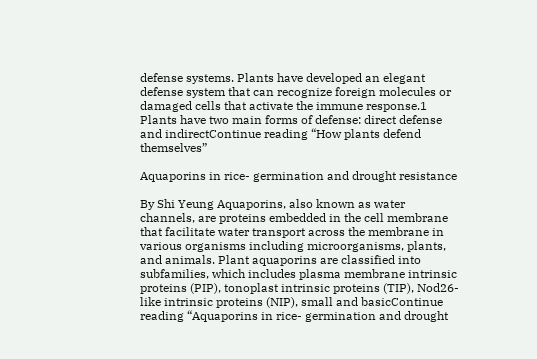defense systems. Plants have developed an elegant defense system that can recognize foreign molecules or damaged cells that activate the immune response.1 Plants have two main forms of defense: direct defense and indirectContinue reading “How plants defend themselves”

Aquaporins in rice- germination and drought resistance

By Shi Yeung Aquaporins, also known as water channels, are proteins embedded in the cell membrane that facilitate water transport across the membrane in various organisms including microorganisms, plants, and animals. Plant aquaporins are classified into subfamilies, which includes plasma membrane intrinsic proteins (PIP), tonoplast intrinsic proteins (TIP), Nod26-like intrinsic proteins (NIP), small and basicContinue reading “Aquaporins in rice- germination and drought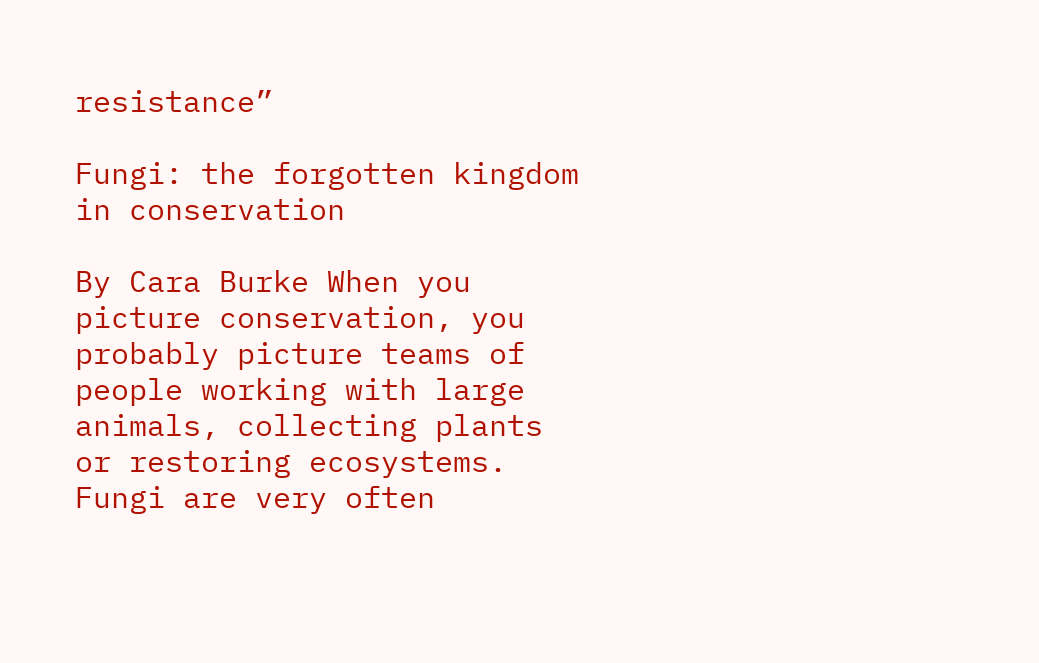resistance”

Fungi: the forgotten kingdom in conservation

By Cara Burke When you picture conservation, you probably picture teams of people working with large animals, collecting plants or restoring ecosystems. Fungi are very often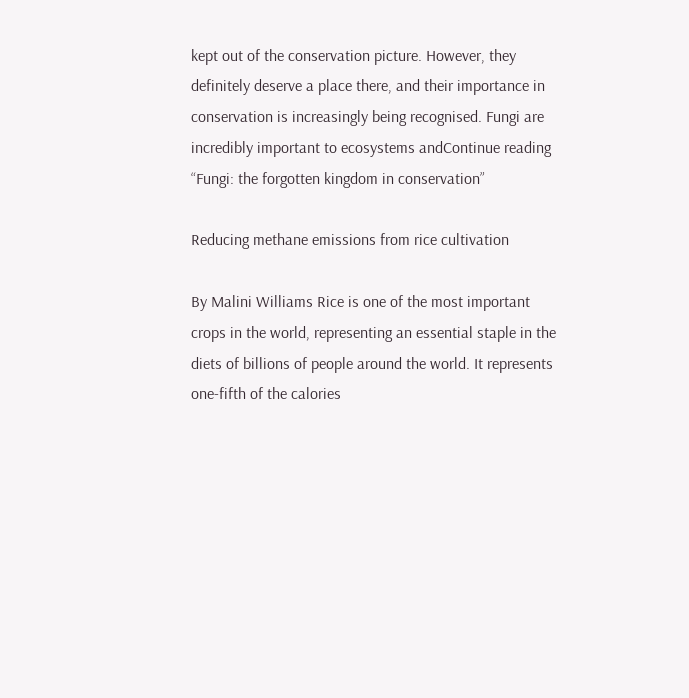kept out of the conservation picture. However, they definitely deserve a place there, and their importance in conservation is increasingly being recognised. Fungi are incredibly important to ecosystems andContinue reading “Fungi: the forgotten kingdom in conservation”

Reducing methane emissions from rice cultivation

By Malini Williams Rice is one of the most important crops in the world, representing an essential staple in the diets of billions of people around the world. It represents one-fifth of the calories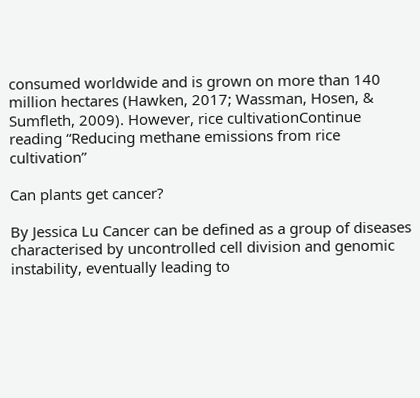consumed worldwide and is grown on more than 140 million hectares (Hawken, 2017; Wassman, Hosen, & Sumfleth, 2009). However, rice cultivationContinue reading “Reducing methane emissions from rice cultivation”

Can plants get cancer?

By Jessica Lu Cancer can be defined as a group of diseases characterised by uncontrolled cell division and genomic instability, eventually leading to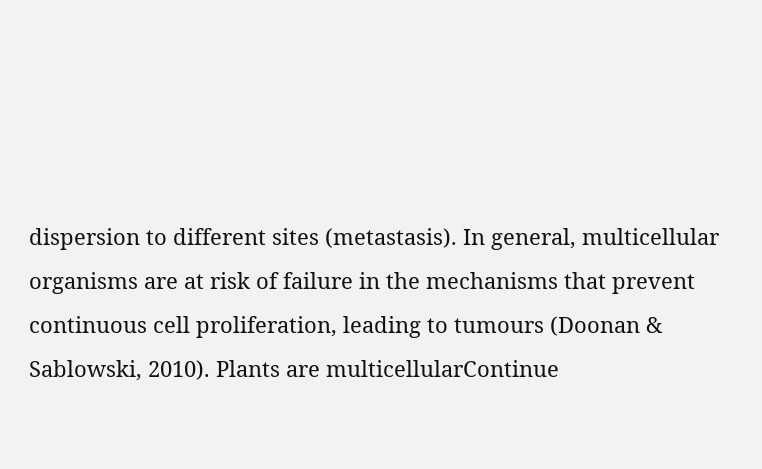dispersion to different sites (metastasis). In general, multicellular organisms are at risk of failure in the mechanisms that prevent continuous cell proliferation, leading to tumours (Doonan & Sablowski, 2010). Plants are multicellularContinue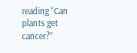reading “Can plants get cancer?”